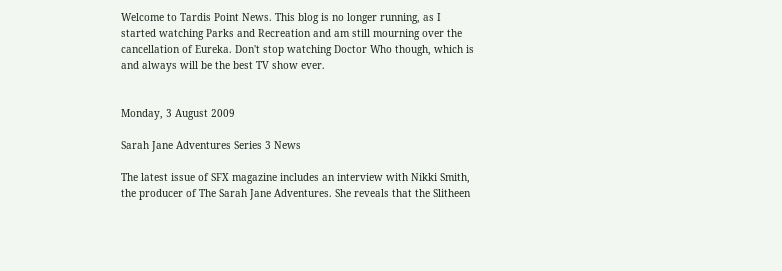Welcome to Tardis Point News. This blog is no longer running, as I started watching Parks and Recreation and am still mourning over the cancellation of Eureka. Don't stop watching Doctor Who though, which is and always will be the best TV show ever.


Monday, 3 August 2009

Sarah Jane Adventures Series 3 News

The latest issue of SFX magazine includes an interview with Nikki Smith, the producer of The Sarah Jane Adventures. She reveals that the Slitheen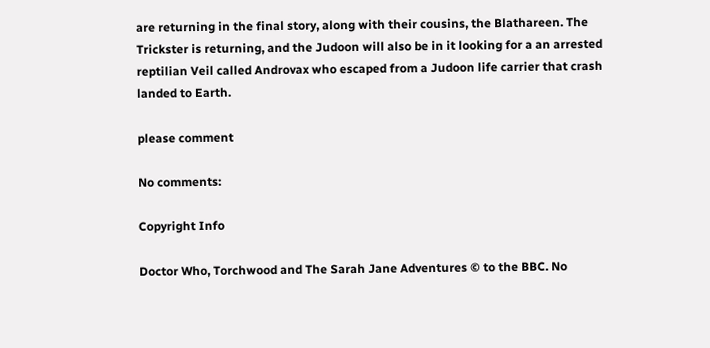are returning in the final story, along with their cousins, the Blathareen. The Trickster is returning, and the Judoon will also be in it looking for a an arrested reptilian Veil called Androvax who escaped from a Judoon life carrier that crash landed to Earth.

please comment

No comments:

Copyright Info

Doctor Who, Torchwood and The Sarah Jane Adventures © to the BBC. No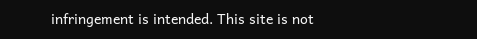infringement is intended. This site is not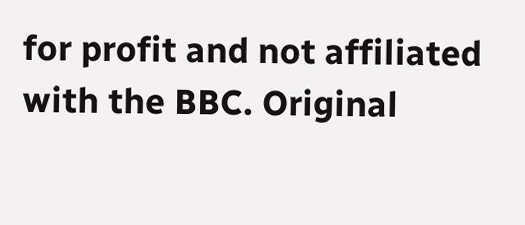for profit and not affiliated with the BBC. Original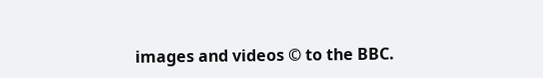images and videos © to the BBC.